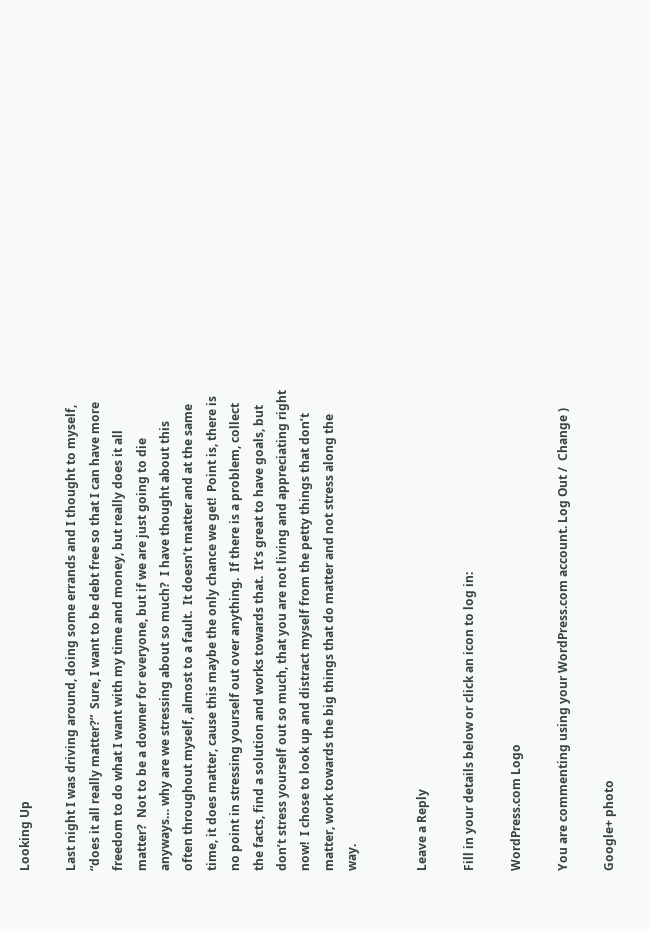Looking Up

Last night I was driving around, doing some errands and I thought to myself, “does it all really matter?”  Sure, I want to be debt free so that I can have more freedom to do what I want with my time and money, but really does it all matter?  Not to be a downer for everyone, but if we are just going to die anyways… why are we stressing about so much?  I have thought about this often throughout myself, almost to a fault.  It doesn’t matter and at the same time, it does matter, cause this maybe the only chance we get!  Point is, there is no point in stressing yourself out over anything.  If there is a problem, collect the facts, find a solution and works towards that.  It’s great to have goals, but don’t stress yourself out so much, that you are not living and appreciating right now!  I chose to look up and distract myself from the petty things that don’t matter, work towards the big things that do matter and not stress along the way.


Leave a Reply

Fill in your details below or click an icon to log in:

WordPress.com Logo

You are commenting using your WordPress.com account. Log Out /  Change )

Google+ photo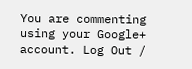You are commenting using your Google+ account. Log Out /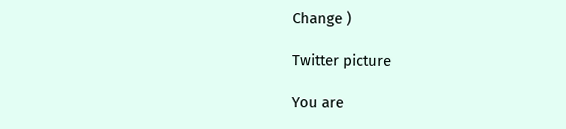Change )

Twitter picture

You are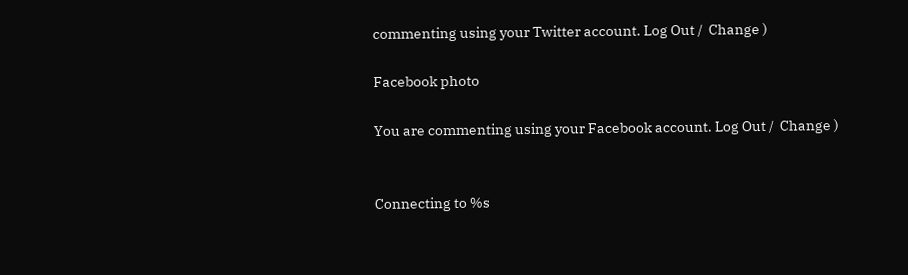commenting using your Twitter account. Log Out /  Change )

Facebook photo

You are commenting using your Facebook account. Log Out /  Change )


Connecting to %s